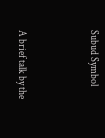Subud Symbol



A brief talk by the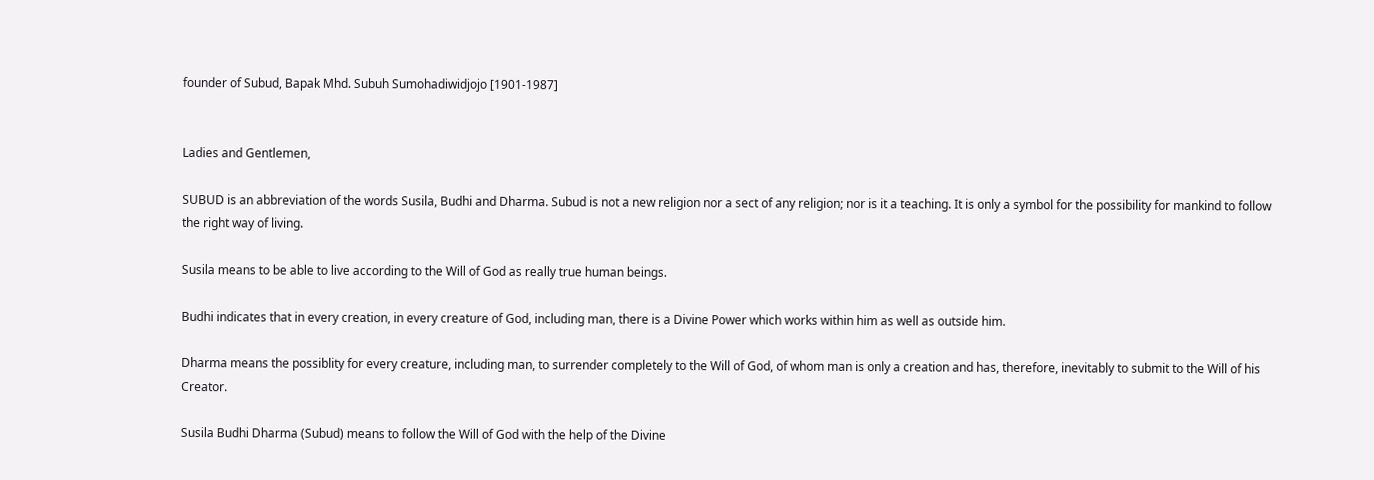founder of Subud, Bapak Mhd. Subuh Sumohadiwidjojo [1901-1987]


Ladies and Gentlemen,

SUBUD is an abbreviation of the words Susila, Budhi and Dharma. Subud is not a new religion nor a sect of any religion; nor is it a teaching. It is only a symbol for the possibility for mankind to follow the right way of living.

Susila means to be able to live according to the Will of God as really true human beings.

Budhi indicates that in every creation, in every creature of God, including man, there is a Divine Power which works within him as well as outside him.

Dharma means the possiblity for every creature, including man, to surrender completely to the Will of God, of whom man is only a creation and has, therefore, inevitably to submit to the Will of his Creator.

Susila Budhi Dharma (Subud) means to follow the Will of God with the help of the Divine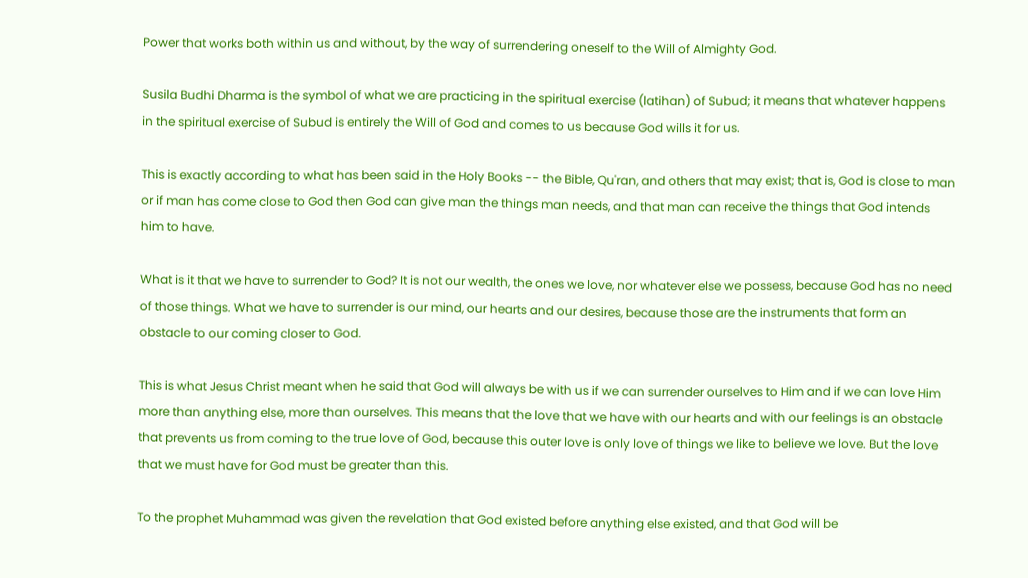Power that works both within us and without, by the way of surrendering oneself to the Will of Almighty God.

Susila Budhi Dharma is the symbol of what we are practicing in the spiritual exercise (latihan) of Subud; it means that whatever happens in the spiritual exercise of Subud is entirely the Will of God and comes to us because God wills it for us.

This is exactly according to what has been said in the Holy Books -- the Bible, Qu'ran, and others that may exist; that is, God is close to man or if man has come close to God then God can give man the things man needs, and that man can receive the things that God intends him to have.

What is it that we have to surrender to God? It is not our wealth, the ones we love, nor whatever else we possess, because God has no need of those things. What we have to surrender is our mind, our hearts and our desires, because those are the instruments that form an obstacle to our coming closer to God.

This is what Jesus Christ meant when he said that God will always be with us if we can surrender ourselves to Him and if we can love Him more than anything else, more than ourselves. This means that the love that we have with our hearts and with our feelings is an obstacle that prevents us from coming to the true love of God, because this outer love is only love of things we like to believe we love. But the love that we must have for God must be greater than this.

To the prophet Muhammad was given the revelation that God existed before anything else existed, and that God will be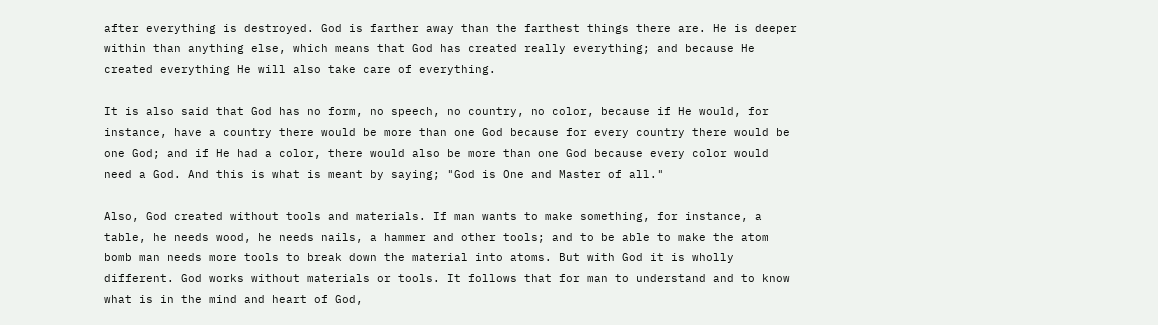after everything is destroyed. God is farther away than the farthest things there are. He is deeper within than anything else, which means that God has created really everything; and because He created everything He will also take care of everything.

It is also said that God has no form, no speech, no country, no color, because if He would, for instance, have a country there would be more than one God because for every country there would be one God; and if He had a color, there would also be more than one God because every color would need a God. And this is what is meant by saying; "God is One and Master of all."

Also, God created without tools and materials. If man wants to make something, for instance, a table, he needs wood, he needs nails, a hammer and other tools; and to be able to make the atom bomb man needs more tools to break down the material into atoms. But with God it is wholly different. God works without materials or tools. It follows that for man to understand and to know what is in the mind and heart of God,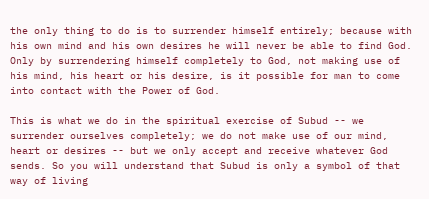the only thing to do is to surrender himself entirely; because with his own mind and his own desires he will never be able to find God. Only by surrendering himself completely to God, not making use of his mind, his heart or his desire, is it possible for man to come into contact with the Power of God.

This is what we do in the spiritual exercise of Subud -- we surrender ourselves completely; we do not make use of our mind, heart or desires -- but we only accept and receive whatever God sends. So you will understand that Subud is only a symbol of that way of living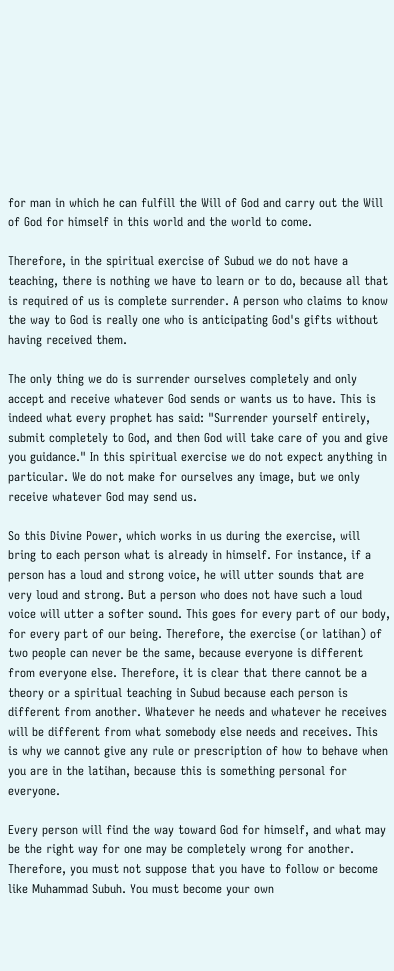for man in which he can fulfill the Will of God and carry out the Will of God for himself in this world and the world to come.

Therefore, in the spiritual exercise of Subud we do not have a teaching, there is nothing we have to learn or to do, because all that is required of us is complete surrender. A person who claims to know the way to God is really one who is anticipating God's gifts without having received them.

The only thing we do is surrender ourselves completely and only accept and receive whatever God sends or wants us to have. This is indeed what every prophet has said: "Surrender yourself entirely, submit completely to God, and then God will take care of you and give you guidance." In this spiritual exercise we do not expect anything in particular. We do not make for ourselves any image, but we only receive whatever God may send us.

So this Divine Power, which works in us during the exercise, will bring to each person what is already in himself. For instance, if a person has a loud and strong voice, he will utter sounds that are very loud and strong. But a person who does not have such a loud voice will utter a softer sound. This goes for every part of our body, for every part of our being. Therefore, the exercise (or latihan) of two people can never be the same, because everyone is different from everyone else. Therefore, it is clear that there cannot be a theory or a spiritual teaching in Subud because each person is different from another. Whatever he needs and whatever he receives will be different from what somebody else needs and receives. This is why we cannot give any rule or prescription of how to behave when you are in the latihan, because this is something personal for everyone.

Every person will find the way toward God for himself, and what may be the right way for one may be completely wrong for another. Therefore, you must not suppose that you have to follow or become like Muhammad Subuh. You must become your own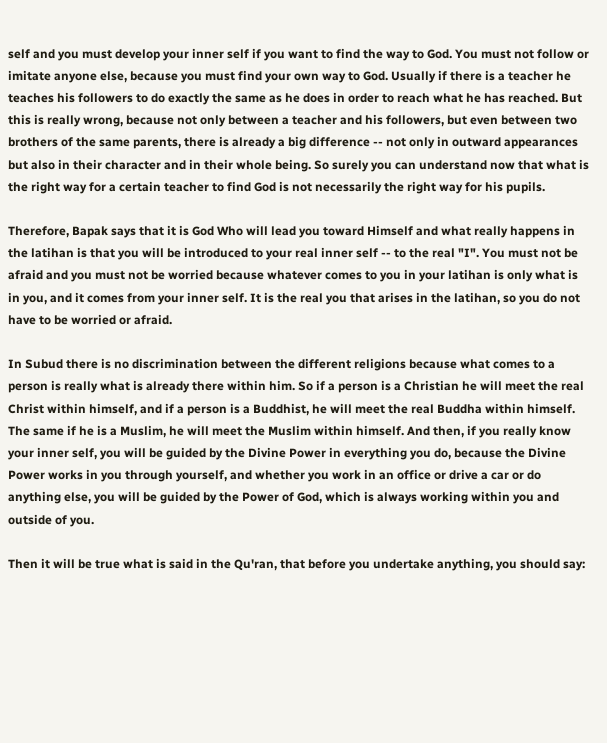self and you must develop your inner self if you want to find the way to God. You must not follow or imitate anyone else, because you must find your own way to God. Usually if there is a teacher he teaches his followers to do exactly the same as he does in order to reach what he has reached. But this is really wrong, because not only between a teacher and his followers, but even between two brothers of the same parents, there is already a big difference -- not only in outward appearances but also in their character and in their whole being. So surely you can understand now that what is the right way for a certain teacher to find God is not necessarily the right way for his pupils.

Therefore, Bapak says that it is God Who will lead you toward Himself and what really happens in the latihan is that you will be introduced to your real inner self -- to the real "I". You must not be afraid and you must not be worried because whatever comes to you in your latihan is only what is in you, and it comes from your inner self. It is the real you that arises in the latihan, so you do not have to be worried or afraid.

In Subud there is no discrimination between the different religions because what comes to a person is really what is already there within him. So if a person is a Christian he will meet the real Christ within himself, and if a person is a Buddhist, he will meet the real Buddha within himself. The same if he is a Muslim, he will meet the Muslim within himself. And then, if you really know your inner self, you will be guided by the Divine Power in everything you do, because the Divine Power works in you through yourself, and whether you work in an office or drive a car or do anything else, you will be guided by the Power of God, which is always working within you and outside of you.

Then it will be true what is said in the Qu'ran, that before you undertake anything, you should say: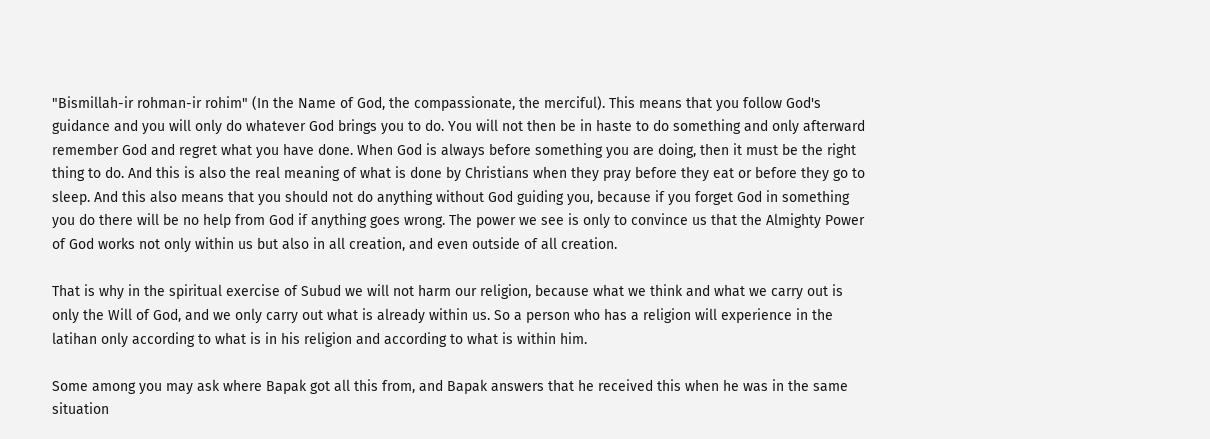"Bismillah-ir rohman-ir rohim" (In the Name of God, the compassionate, the merciful). This means that you follow God's guidance and you will only do whatever God brings you to do. You will not then be in haste to do something and only afterward remember God and regret what you have done. When God is always before something you are doing, then it must be the right thing to do. And this is also the real meaning of what is done by Christians when they pray before they eat or before they go to sleep. And this also means that you should not do anything without God guiding you, because if you forget God in something you do there will be no help from God if anything goes wrong. The power we see is only to convince us that the Almighty Power of God works not only within us but also in all creation, and even outside of all creation.

That is why in the spiritual exercise of Subud we will not harm our religion, because what we think and what we carry out is only the Will of God, and we only carry out what is already within us. So a person who has a religion will experience in the latihan only according to what is in his religion and according to what is within him.

Some among you may ask where Bapak got all this from, and Bapak answers that he received this when he was in the same situation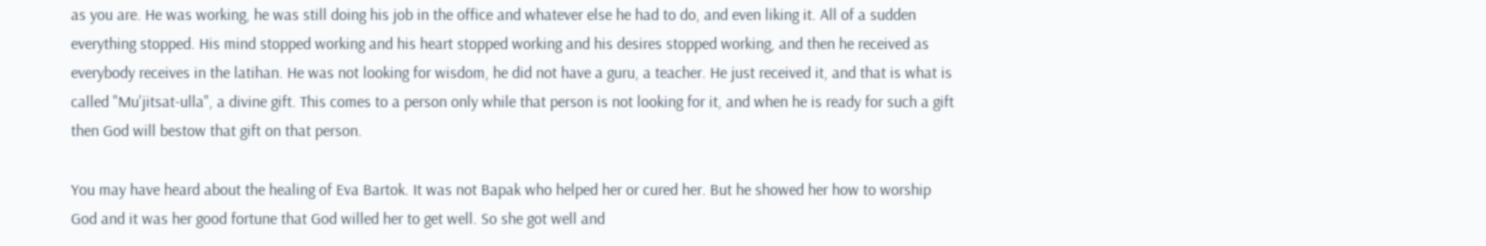as you are. He was working, he was still doing his job in the office and whatever else he had to do, and even liking it. All of a sudden everything stopped. His mind stopped working and his heart stopped working and his desires stopped working, and then he received as everybody receives in the latihan. He was not looking for wisdom, he did not have a guru, a teacher. He just received it, and that is what is called "Mu'jitsat-ulla", a divine gift. This comes to a person only while that person is not looking for it, and when he is ready for such a gift then God will bestow that gift on that person.

You may have heard about the healing of Eva Bartok. It was not Bapak who helped her or cured her. But he showed her how to worship God and it was her good fortune that God willed her to get well. So she got well and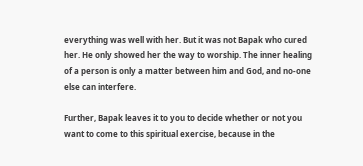everything was well with her. But it was not Bapak who cured her. He only showed her the way to worship. The inner healing of a person is only a matter between him and God, and no-one else can interfere.

Further, Bapak leaves it to you to decide whether or not you want to come to this spiritual exercise, because in the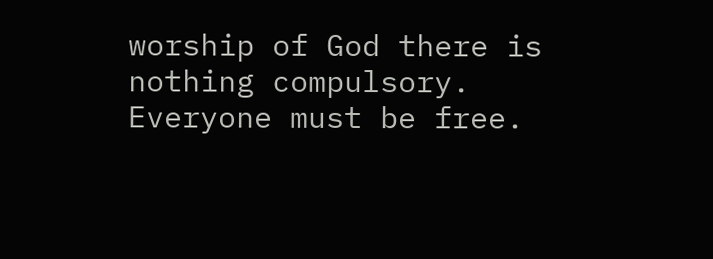worship of God there is nothing compulsory. Everyone must be free.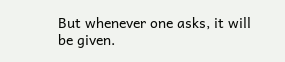But whenever one asks, it will be given.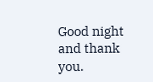Good night and thank you.